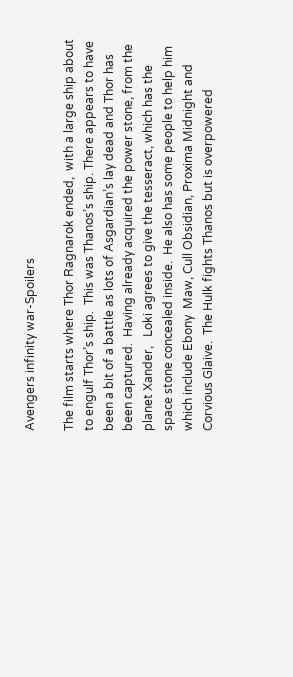Avengers infinity war-Spoilers

The film starts where Thor Ragnarok ended,  with a large ship about to engulf Thor’s ship.  This was Thanos’s ship. There appears to have been a bit of a battle as lots of Asgardian’s lay dead and Thor has been captured.  Having already acquired the power stone, from the planet Xander,   Loki agrees to give the tesseract, which has the space stone concealed inside.  He also has some people to help him which include Ebony  Maw, Cull Obsidian, Proxima Midnight and Corvious Glaive.  The Hulk fights Thanos but is overpowered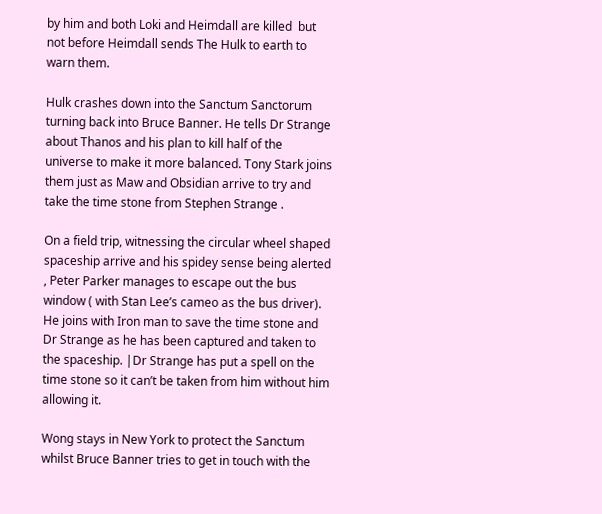by him and both Loki and Heimdall are killed  but not before Heimdall sends The Hulk to earth to warn them.

Hulk crashes down into the Sanctum Sanctorum turning back into Bruce Banner. He tells Dr Strange about Thanos and his plan to kill half of the universe to make it more balanced. Tony Stark joins them just as Maw and Obsidian arrive to try and take the time stone from Stephen Strange .

On a field trip, witnessing the circular wheel shaped spaceship arrive and his spidey sense being alerted , Peter Parker manages to escape out the bus window ( with Stan Lee’s cameo as the bus driver). He joins with Iron man to save the time stone and Dr Strange as he has been captured and taken to the spaceship. |Dr Strange has put a spell on the time stone so it can’t be taken from him without him allowing it.

Wong stays in New York to protect the Sanctum whilst Bruce Banner tries to get in touch with the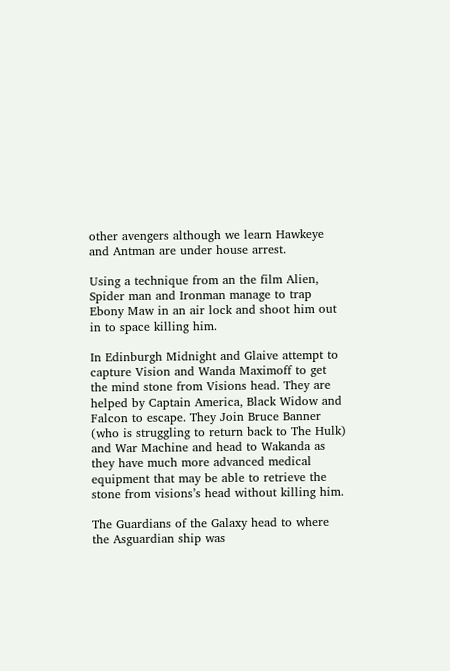other avengers although we learn Hawkeye and Antman are under house arrest.

Using a technique from an the film Alien, Spider man and Ironman manage to trap Ebony Maw in an air lock and shoot him out in to space killing him.

In Edinburgh Midnight and Glaive attempt to capture Vision and Wanda Maximoff to get the mind stone from Visions head. They are helped by Captain America, Black Widow and Falcon to escape. They Join Bruce Banner (who is struggling to return back to The Hulk) and War Machine and head to Wakanda as they have much more advanced medical equipment that may be able to retrieve the stone from visions’s head without killing him.

The Guardians of the Galaxy head to where the Asguardian ship was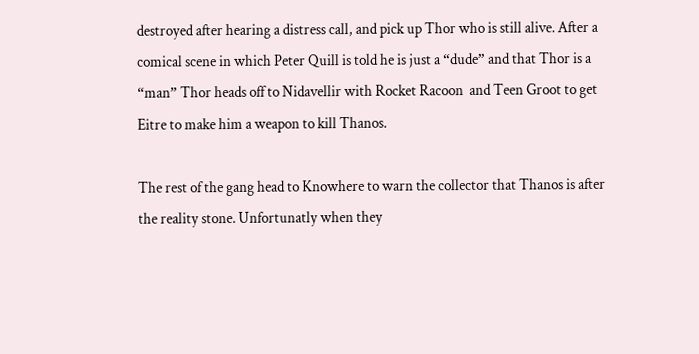destroyed after hearing a distress call, and pick up Thor who is still alive. After a comical scene in which Peter Quill is told he is just a “dude” and that Thor is a “man” Thor heads off to Nidavellir with Rocket Racoon  and Teen Groot to get Eitre to make him a weapon to kill Thanos.

The rest of the gang head to Knowhere to warn the collector that Thanos is after the reality stone. Unfortunatly when they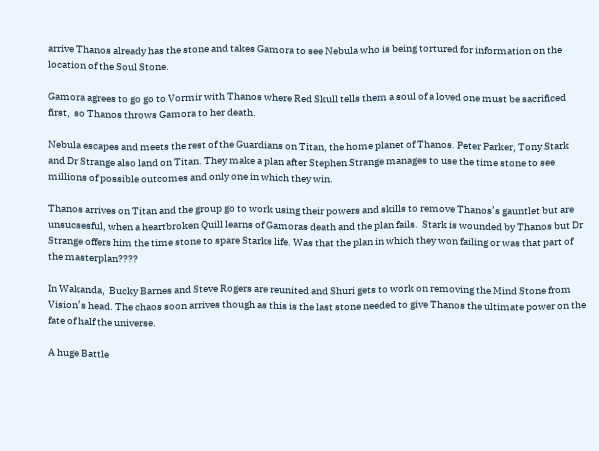arrive Thanos already has the stone and takes Gamora to see Nebula who is being tortured for information on the location of the Soul Stone.

Gamora agrees to go go to Vormir with Thanos where Red Skull tells them a soul of a loved one must be sacrificed first,  so Thanos throws Gamora to her death.

Nebula escapes and meets the rest of the Guardians on Titan, the home planet of Thanos. Peter Parker, Tony Stark and Dr Strange also land on Titan. They make a plan after Stephen Strange manages to use the time stone to see millions of possible outcomes and only one in which they win.

Thanos arrives on Titan and the group go to work using their powers and skills to remove Thanos’s gauntlet but are unsucsesful, when a heartbroken Quill learns of Gamoras death and the plan fails.  Stark is wounded by Thanos but Dr Strange offers him the time stone to spare Starks life. Was that the plan in which they won failing or was that part of the masterplan????

In Wakanda,  Bucky Barnes and Steve Rogers are reunited and Shuri gets to work on removing the Mind Stone from Vision’s head. The chaos soon arrives though as this is the last stone needed to give Thanos the ultimate power on the fate of half the universe.

A huge Battle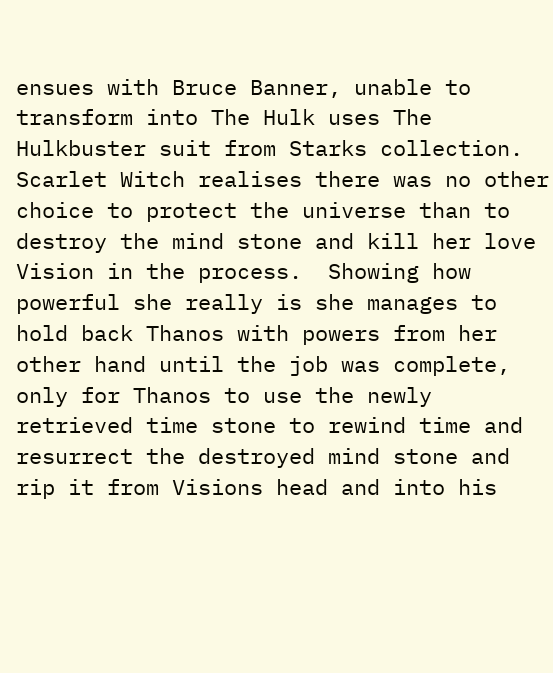ensues with Bruce Banner, unable to transform into The Hulk uses The Hulkbuster suit from Starks collection.  Scarlet Witch realises there was no other choice to protect the universe than to destroy the mind stone and kill her love Vision in the process.  Showing how powerful she really is she manages to hold back Thanos with powers from her other hand until the job was complete, only for Thanos to use the newly retrieved time stone to rewind time and resurrect the destroyed mind stone and rip it from Visions head and into his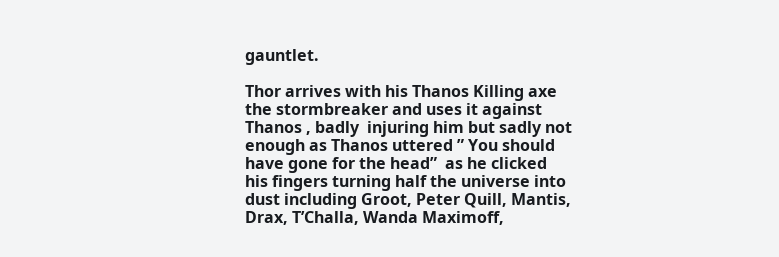gauntlet.

Thor arrives with his Thanos Killing axe the stormbreaker and uses it against Thanos , badly  injuring him but sadly not enough as Thanos uttered ” You should have gone for the head”  as he clicked his fingers turning half the universe into dust including Groot, Peter Quill, Mantis, Drax, T’Challa, Wanda Maximoff,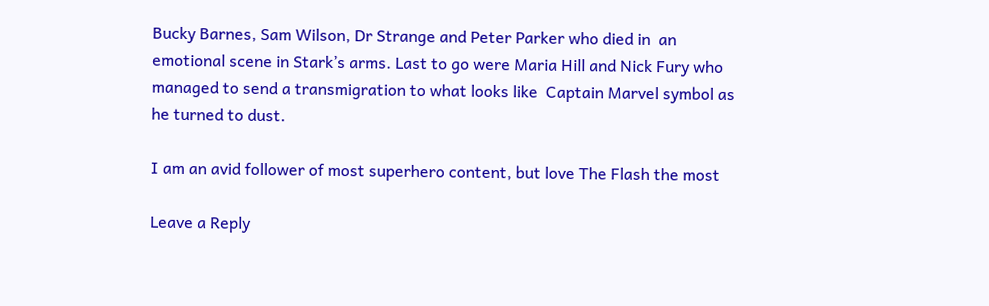Bucky Barnes, Sam Wilson, Dr Strange and Peter Parker who died in  an emotional scene in Stark’s arms. Last to go were Maria Hill and Nick Fury who managed to send a transmigration to what looks like  Captain Marvel symbol as he turned to dust.

I am an avid follower of most superhero content, but love The Flash the most

Leave a Reply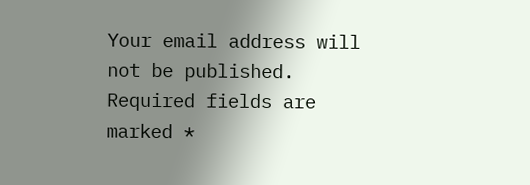Your email address will not be published. Required fields are marked *